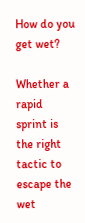How do you get wet?

Whether a rapid sprint is the right tactic to escape the wet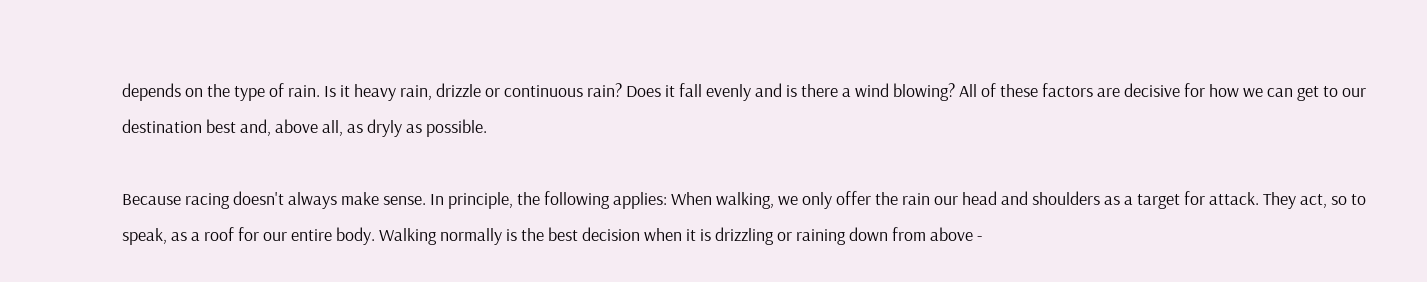depends on the type of rain. Is it heavy rain, drizzle or continuous rain? Does it fall evenly and is there a wind blowing? All of these factors are decisive for how we can get to our destination best and, above all, as dryly as possible.

Because racing doesn't always make sense. In principle, the following applies: When walking, we only offer the rain our head and shoulders as a target for attack. They act, so to speak, as a roof for our entire body. Walking normally is the best decision when it is drizzling or raining down from above -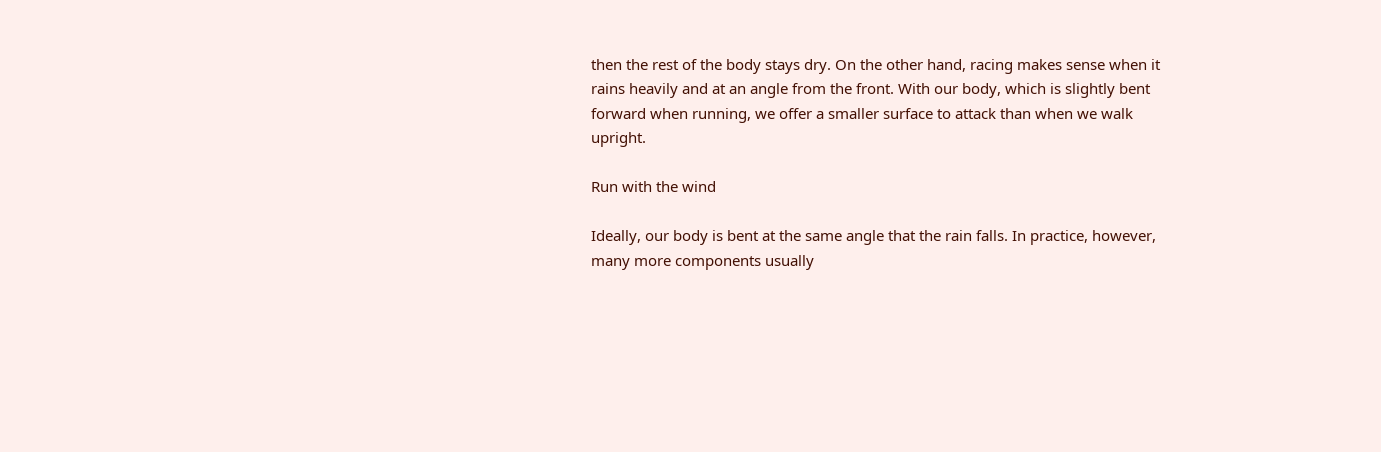then the rest of the body stays dry. On the other hand, racing makes sense when it rains heavily and at an angle from the front. With our body, which is slightly bent forward when running, we offer a smaller surface to attack than when we walk upright.

Run with the wind

Ideally, our body is bent at the same angle that the rain falls. In practice, however, many more components usually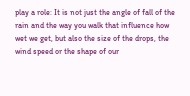play a role: It is not just the angle of fall of the rain and the way you walk that influence how wet we get, but also the size of the drops, the wind speed or the shape of our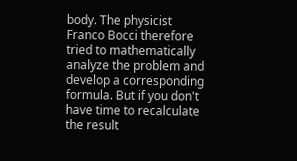body. The physicist Franco Bocci therefore tried to mathematically analyze the problem and develop a corresponding formula. But if you don't have time to recalculate the result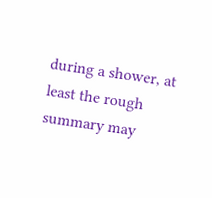during a shower, at least the rough summary may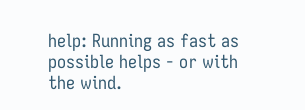help: Running as fast as possible helps - or with the wind.